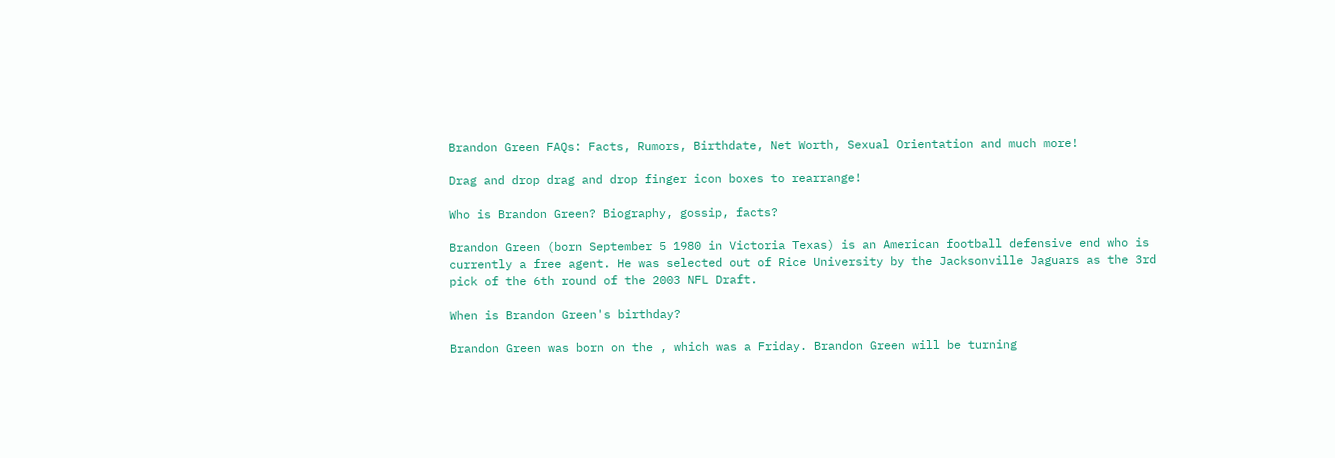Brandon Green FAQs: Facts, Rumors, Birthdate, Net Worth, Sexual Orientation and much more!

Drag and drop drag and drop finger icon boxes to rearrange!

Who is Brandon Green? Biography, gossip, facts?

Brandon Green (born September 5 1980 in Victoria Texas) is an American football defensive end who is currently a free agent. He was selected out of Rice University by the Jacksonville Jaguars as the 3rd pick of the 6th round of the 2003 NFL Draft.

When is Brandon Green's birthday?

Brandon Green was born on the , which was a Friday. Brandon Green will be turning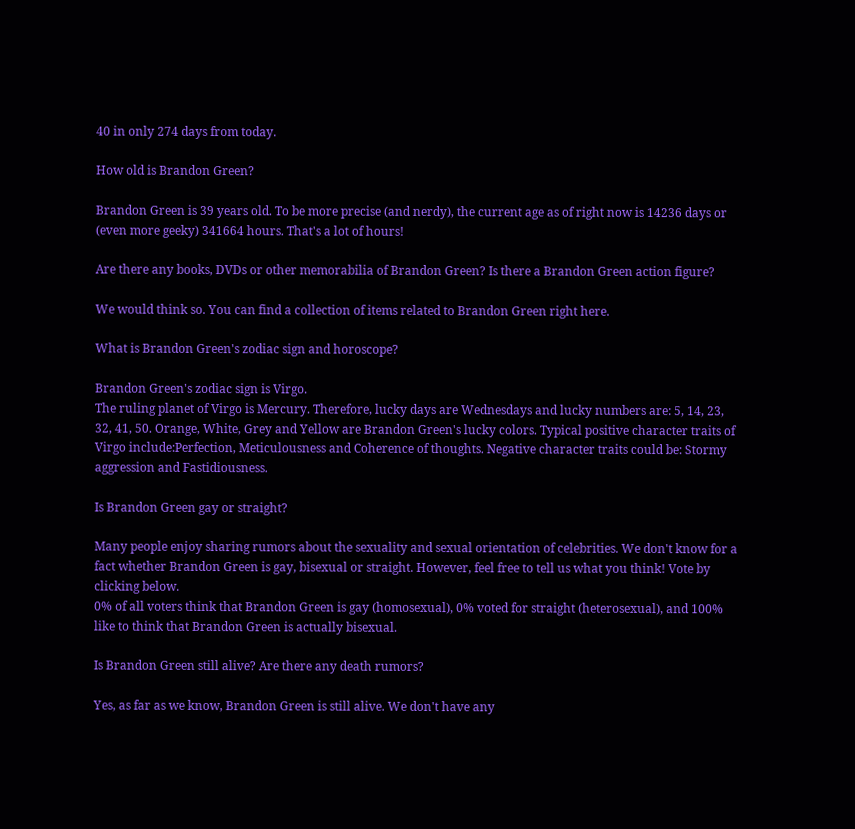40 in only 274 days from today.

How old is Brandon Green?

Brandon Green is 39 years old. To be more precise (and nerdy), the current age as of right now is 14236 days or (even more geeky) 341664 hours. That's a lot of hours!

Are there any books, DVDs or other memorabilia of Brandon Green? Is there a Brandon Green action figure?

We would think so. You can find a collection of items related to Brandon Green right here.

What is Brandon Green's zodiac sign and horoscope?

Brandon Green's zodiac sign is Virgo.
The ruling planet of Virgo is Mercury. Therefore, lucky days are Wednesdays and lucky numbers are: 5, 14, 23, 32, 41, 50. Orange, White, Grey and Yellow are Brandon Green's lucky colors. Typical positive character traits of Virgo include:Perfection, Meticulousness and Coherence of thoughts. Negative character traits could be: Stormy aggression and Fastidiousness.

Is Brandon Green gay or straight?

Many people enjoy sharing rumors about the sexuality and sexual orientation of celebrities. We don't know for a fact whether Brandon Green is gay, bisexual or straight. However, feel free to tell us what you think! Vote by clicking below.
0% of all voters think that Brandon Green is gay (homosexual), 0% voted for straight (heterosexual), and 100% like to think that Brandon Green is actually bisexual.

Is Brandon Green still alive? Are there any death rumors?

Yes, as far as we know, Brandon Green is still alive. We don't have any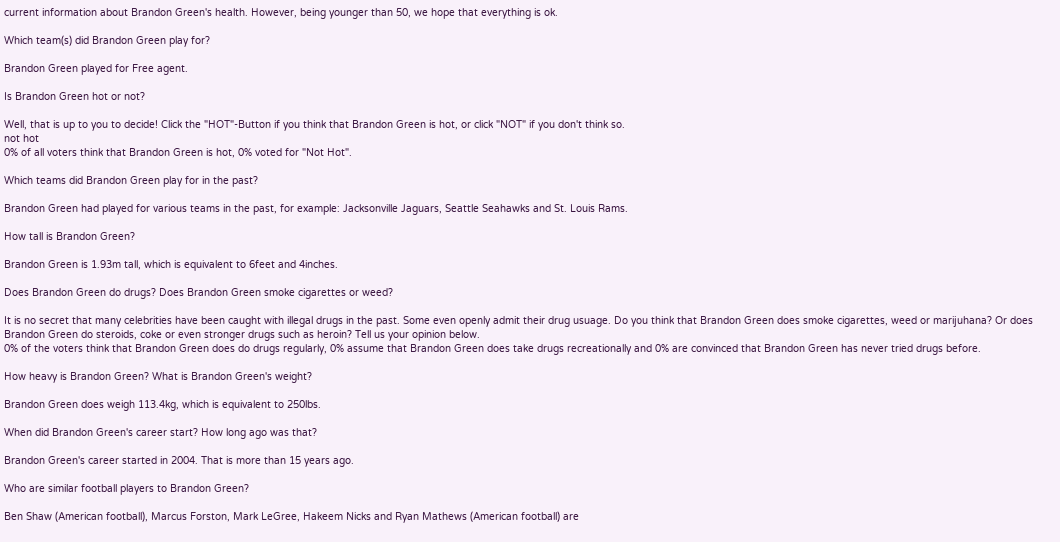current information about Brandon Green's health. However, being younger than 50, we hope that everything is ok.

Which team(s) did Brandon Green play for?

Brandon Green played for Free agent.

Is Brandon Green hot or not?

Well, that is up to you to decide! Click the "HOT"-Button if you think that Brandon Green is hot, or click "NOT" if you don't think so.
not hot
0% of all voters think that Brandon Green is hot, 0% voted for "Not Hot".

Which teams did Brandon Green play for in the past?

Brandon Green had played for various teams in the past, for example: Jacksonville Jaguars, Seattle Seahawks and St. Louis Rams.

How tall is Brandon Green?

Brandon Green is 1.93m tall, which is equivalent to 6feet and 4inches.

Does Brandon Green do drugs? Does Brandon Green smoke cigarettes or weed?

It is no secret that many celebrities have been caught with illegal drugs in the past. Some even openly admit their drug usuage. Do you think that Brandon Green does smoke cigarettes, weed or marijuhana? Or does Brandon Green do steroids, coke or even stronger drugs such as heroin? Tell us your opinion below.
0% of the voters think that Brandon Green does do drugs regularly, 0% assume that Brandon Green does take drugs recreationally and 0% are convinced that Brandon Green has never tried drugs before.

How heavy is Brandon Green? What is Brandon Green's weight?

Brandon Green does weigh 113.4kg, which is equivalent to 250lbs.

When did Brandon Green's career start? How long ago was that?

Brandon Green's career started in 2004. That is more than 15 years ago.

Who are similar football players to Brandon Green?

Ben Shaw (American football), Marcus Forston, Mark LeGree, Hakeem Nicks and Ryan Mathews (American football) are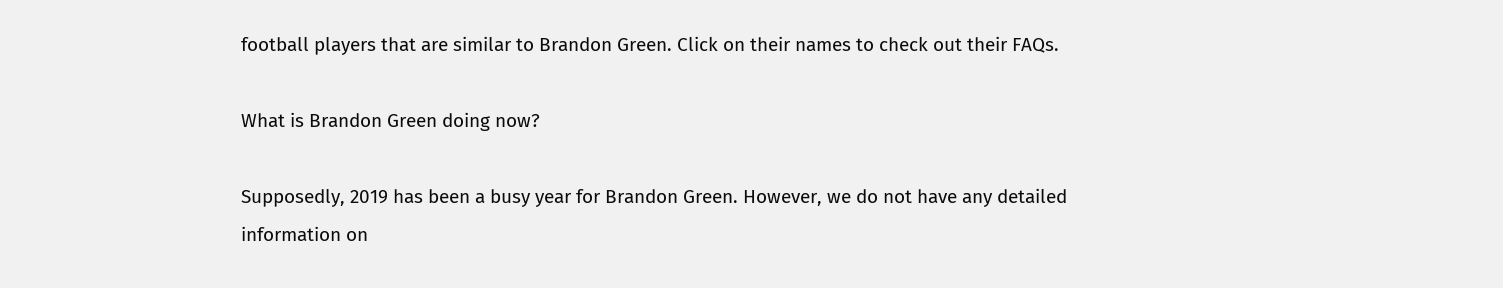football players that are similar to Brandon Green. Click on their names to check out their FAQs.

What is Brandon Green doing now?

Supposedly, 2019 has been a busy year for Brandon Green. However, we do not have any detailed information on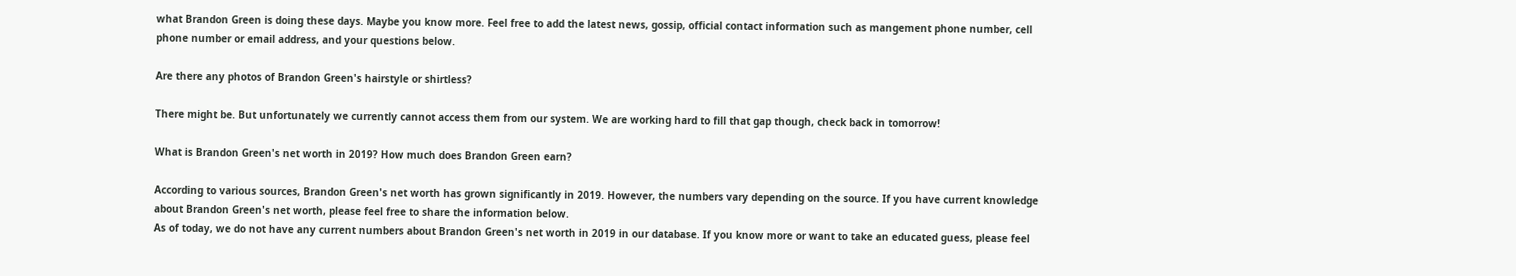what Brandon Green is doing these days. Maybe you know more. Feel free to add the latest news, gossip, official contact information such as mangement phone number, cell phone number or email address, and your questions below.

Are there any photos of Brandon Green's hairstyle or shirtless?

There might be. But unfortunately we currently cannot access them from our system. We are working hard to fill that gap though, check back in tomorrow!

What is Brandon Green's net worth in 2019? How much does Brandon Green earn?

According to various sources, Brandon Green's net worth has grown significantly in 2019. However, the numbers vary depending on the source. If you have current knowledge about Brandon Green's net worth, please feel free to share the information below.
As of today, we do not have any current numbers about Brandon Green's net worth in 2019 in our database. If you know more or want to take an educated guess, please feel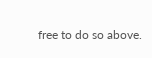free to do so above.